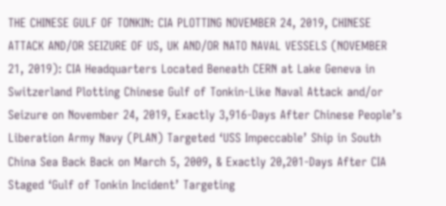THE CHINESE GULF OF TONKIN: CIA PLOTTING NOVEMBER 24, 2019, CHINESE ATTACK AND/OR SEIZURE OF US, UK AND/OR NATO NAVAL VESSELS (NOVEMBER 21, 2019): CIA Headquarters Located Beneath CERN at Lake Geneva in Switzerland Plotting Chinese Gulf of Tonkin-Like Naval Attack and/or Seizure on November 24, 2019, Exactly 3,916-Days After Chinese People’s Liberation Army Navy (PLAN) Targeted ‘USS Impeccable’ Ship in South China Sea Back Back on March 5, 2009, & Exactly 20,201-Days After CIA Staged ‘Gulf of Tonkin Incident’ Targeting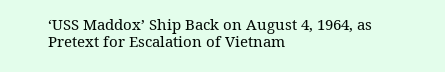‘USS Maddox’ Ship Back on August 4, 1964, as Pretext for Escalation of Vietnam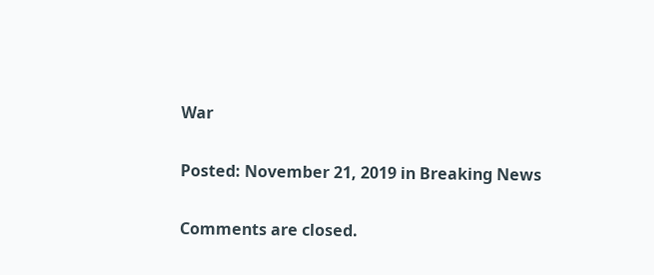War

Posted: November 21, 2019 in Breaking News

Comments are closed.